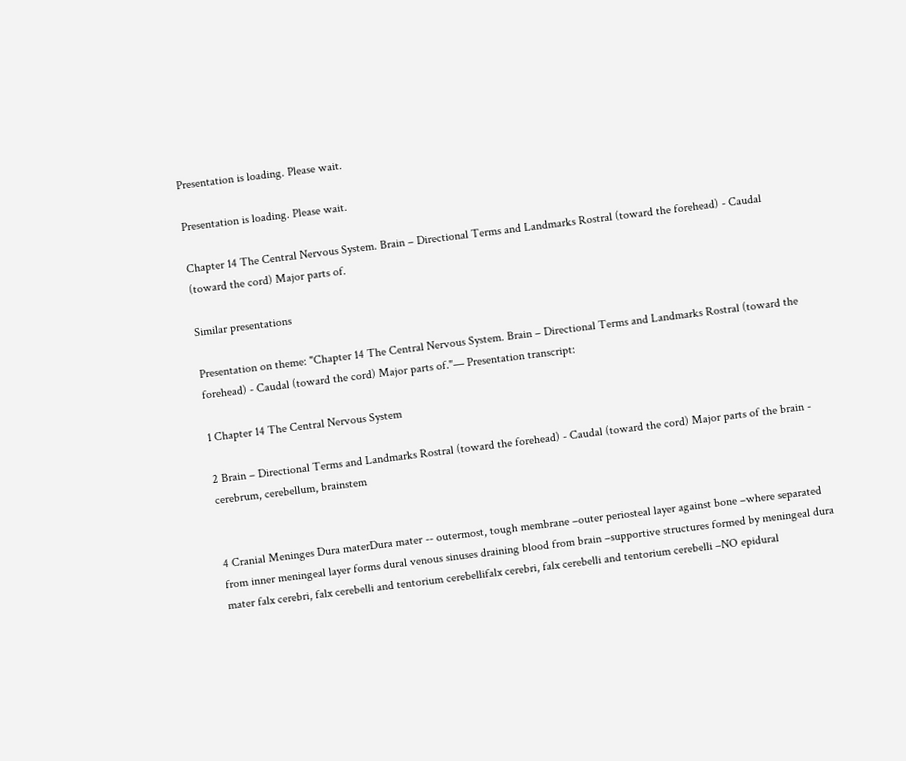Presentation is loading. Please wait.

Presentation is loading. Please wait.

Chapter 14 The Central Nervous System. Brain – Directional Terms and Landmarks Rostral (toward the forehead) - Caudal (toward the cord) Major parts of.

Similar presentations

Presentation on theme: "Chapter 14 The Central Nervous System. Brain – Directional Terms and Landmarks Rostral (toward the forehead) - Caudal (toward the cord) Major parts of."— Presentation transcript:

1 Chapter 14 The Central Nervous System

2 Brain – Directional Terms and Landmarks Rostral (toward the forehead) - Caudal (toward the cord) Major parts of the brain - cerebrum, cerebellum, brainstem


4 Cranial Meninges Dura materDura mater -- outermost, tough membrane –outer periosteal layer against bone –where separated from inner meningeal layer forms dural venous sinuses draining blood from brain –supportive structures formed by meningeal dura mater falx cerebri, falx cerebelli and tentorium cerebellifalx cerebri, falx cerebelli and tentorium cerebelli –NO epidural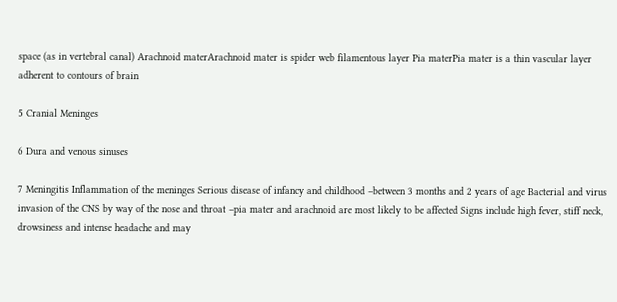space (as in vertebral canal) Arachnoid materArachnoid mater is spider web filamentous layer Pia materPia mater is a thin vascular layer adherent to contours of brain

5 Cranial Meninges

6 Dura and venous sinuses

7 Meningitis Inflammation of the meninges Serious disease of infancy and childhood –between 3 months and 2 years of age Bacterial and virus invasion of the CNS by way of the nose and throat –pia mater and arachnoid are most likely to be affected Signs include high fever, stiff neck, drowsiness and intense headache and may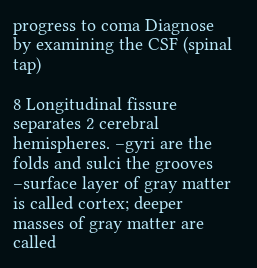progress to coma Diagnose by examining the CSF (spinal tap)

8 Longitudinal fissure separates 2 cerebral hemispheres. –gyri are the folds and sulci the grooves –surface layer of gray matter is called cortex; deeper masses of gray matter are called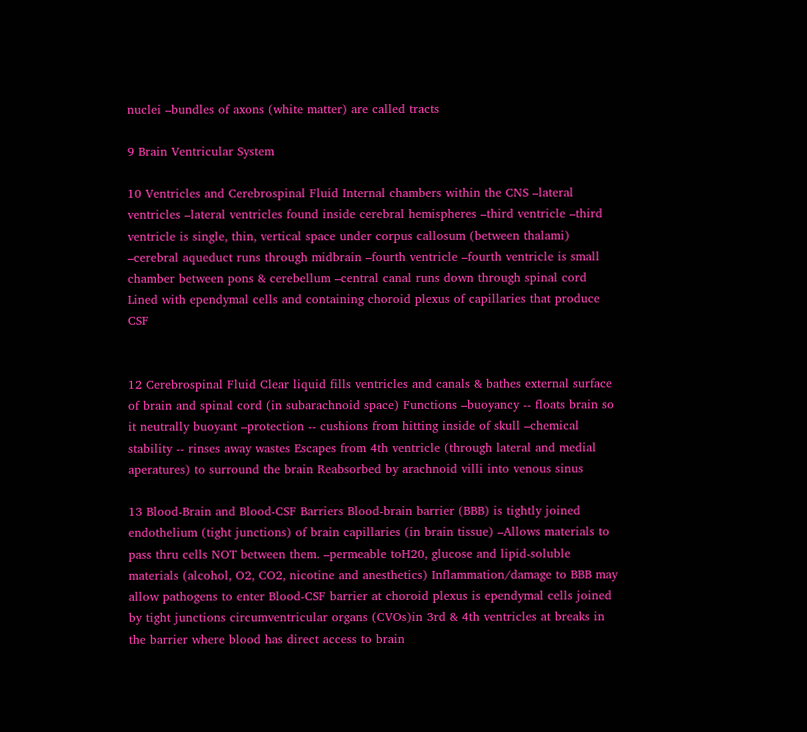nuclei –bundles of axons (white matter) are called tracts

9 Brain Ventricular System

10 Ventricles and Cerebrospinal Fluid Internal chambers within the CNS –lateral ventricles –lateral ventricles found inside cerebral hemispheres –third ventricle –third ventricle is single, thin, vertical space under corpus callosum (between thalami) –cerebral aqueduct runs through midbrain –fourth ventricle –fourth ventricle is small chamber between pons & cerebellum –central canal runs down through spinal cord Lined with ependymal cells and containing choroid plexus of capillaries that produce CSF


12 Cerebrospinal Fluid Clear liquid fills ventricles and canals & bathes external surface of brain and spinal cord (in subarachnoid space) Functions –buoyancy -- floats brain so it neutrally buoyant –protection -- cushions from hitting inside of skull –chemical stability -- rinses away wastes Escapes from 4th ventricle (through lateral and medial aperatures) to surround the brain Reabsorbed by arachnoid villi into venous sinus

13 Blood-Brain and Blood-CSF Barriers Blood-brain barrier (BBB) is tightly joined endothelium (tight junctions) of brain capillaries (in brain tissue) –Allows materials to pass thru cells NOT between them. –permeable toH20, glucose and lipid-soluble materials (alcohol, O2, CO2, nicotine and anesthetics) Inflammation/damage to BBB may allow pathogens to enter Blood-CSF barrier at choroid plexus is ependymal cells joined by tight junctions circumventricular organs (CVOs)in 3rd & 4th ventricles at breaks in the barrier where blood has direct access to brain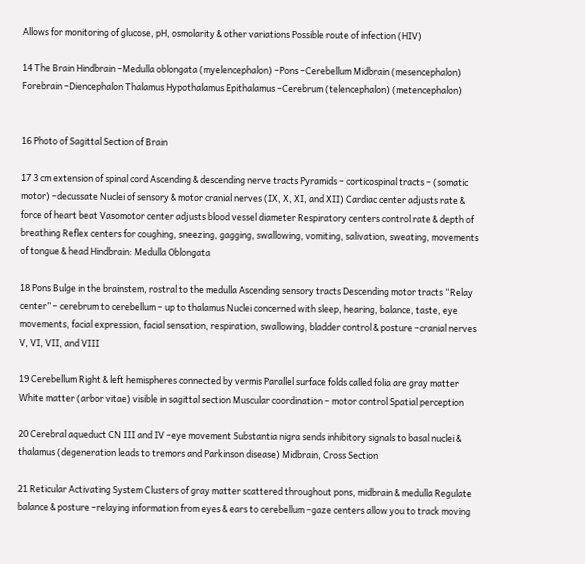Allows for monitoring of glucose, pH, osmolarity & other variations Possible route of infection (HIV)

14 The Brain Hindbrain –Medulla oblongata (myelencephalon) –Pons –Cerebellum Midbrain (mesencephalon) Forebrain –Diencephalon Thalamus Hypothalamus Epithalamus –Cerebrum (telencephalon) (metencephalon)


16 Photo of Sagittal Section of Brain

17 3 cm extension of spinal cord Ascending & descending nerve tracts Pyramids – corticospinal tracts – (somatic motor) –decussate Nuclei of sensory & motor cranial nerves (IX, X, XI, and XII) Cardiac center adjusts rate & force of heart beat Vasomotor center adjusts blood vessel diameter Respiratory centers control rate & depth of breathing Reflex centers for coughing, sneezing, gagging, swallowing, vomiting, salivation, sweating, movements of tongue & head Hindbrain: Medulla Oblongata

18 Pons Bulge in the brainstem, rostral to the medulla Ascending sensory tracts Descending motor tracts “Relay center” – cerebrum to cerebellum – up to thalamus Nuclei concerned with sleep, hearing, balance, taste, eye movements, facial expression, facial sensation, respiration, swallowing, bladder control & posture –cranial nerves V, VI, VII, and VIII

19 Cerebellum Right & left hemispheres connected by vermis Parallel surface folds called folia are gray matter White matter (arbor vitae) visible in sagittal section Muscular coordination – motor control Spatial perception

20 Cerebral aqueduct CN III and IV –eye movement Substantia nigra sends inhibitory signals to basal nuclei & thalamus (degeneration leads to tremors and Parkinson disease) Midbrain, Cross Section

21 Reticular Activating System Clusters of gray matter scattered throughout pons, midbrain & medulla Regulate balance & posture –relaying information from eyes & ears to cerebellum –gaze centers allow you to track moving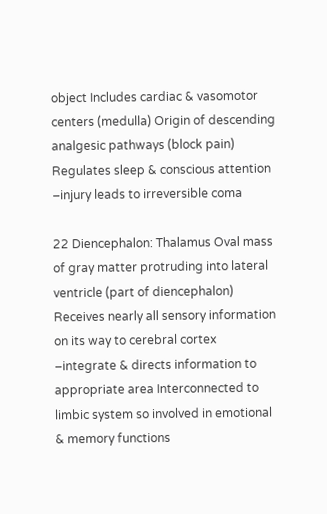object Includes cardiac & vasomotor centers (medulla) Origin of descending analgesic pathways (block pain) Regulates sleep & conscious attention –injury leads to irreversible coma

22 Diencephalon: Thalamus Oval mass of gray matter protruding into lateral ventricle (part of diencephalon) Receives nearly all sensory information on its way to cerebral cortex –integrate & directs information to appropriate area Interconnected to limbic system so involved in emotional & memory functions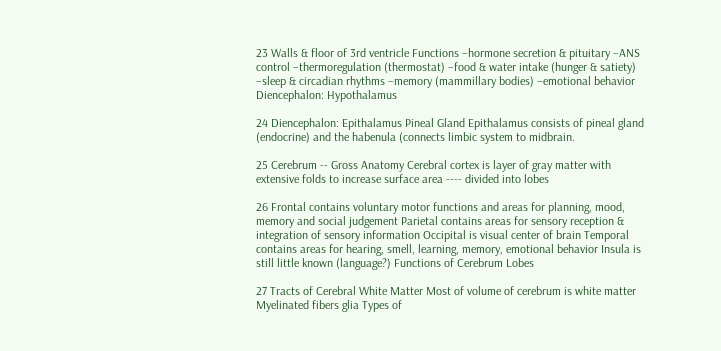23 Walls & floor of 3rd ventricle Functions –hormone secretion & pituitary –ANS control –thermoregulation (thermostat) –food & water intake (hunger & satiety) –sleep & circadian rhythms –memory (mammillary bodies) –emotional behavior Diencephalon: Hypothalamus

24 Diencephalon: Epithalamus Pineal Gland Epithalamus consists of pineal gland (endocrine) and the habenula (connects limbic system to midbrain.

25 Cerebrum -- Gross Anatomy Cerebral cortex is layer of gray matter with extensive folds to increase surface area ---- divided into lobes

26 Frontal contains voluntary motor functions and areas for planning, mood, memory and social judgement Parietal contains areas for sensory reception & integration of sensory information Occipital is visual center of brain Temporal contains areas for hearing, smell, learning, memory, emotional behavior Insula is still little known (language?) Functions of Cerebrum Lobes

27 Tracts of Cerebral White Matter Most of volume of cerebrum is white matter Myelinated fibers glia Types of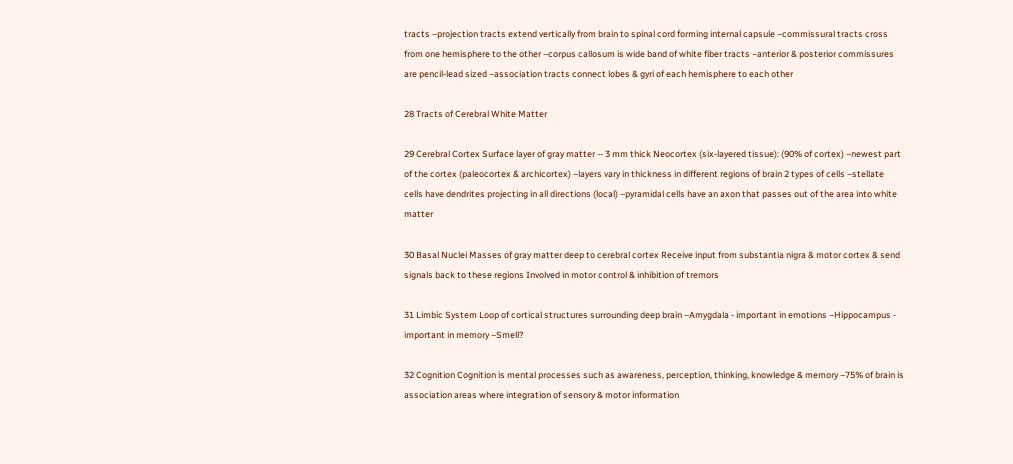tracts –projection tracts extend vertically from brain to spinal cord forming internal capsule –commissural tracts cross from one hemisphere to the other –corpus callosum is wide band of white fiber tracts –anterior & posterior commissures are pencil-lead sized –association tracts connect lobes & gyri of each hemisphere to each other

28 Tracts of Cerebral White Matter

29 Cerebral Cortex Surface layer of gray matter -- 3 mm thick Neocortex (six-layered tissue): (90% of cortex) –newest part of the cortex (paleocortex & archicortex) –layers vary in thickness in different regions of brain 2 types of cells –stellate cells have dendrites projecting in all directions (local) –pyramidal cells have an axon that passes out of the area into white matter

30 Basal Nuclei Masses of gray matter deep to cerebral cortex Receive input from substantia nigra & motor cortex & send signals back to these regions Involved in motor control & inhibition of tremors

31 Limbic System Loop of cortical structures surrounding deep brain –Amygdala - important in emotions –Hippocampus - important in memory –Smell?

32 Cognition Cognition is mental processes such as awareness, perception, thinking, knowledge & memory –75% of brain is association areas where integration of sensory & motor information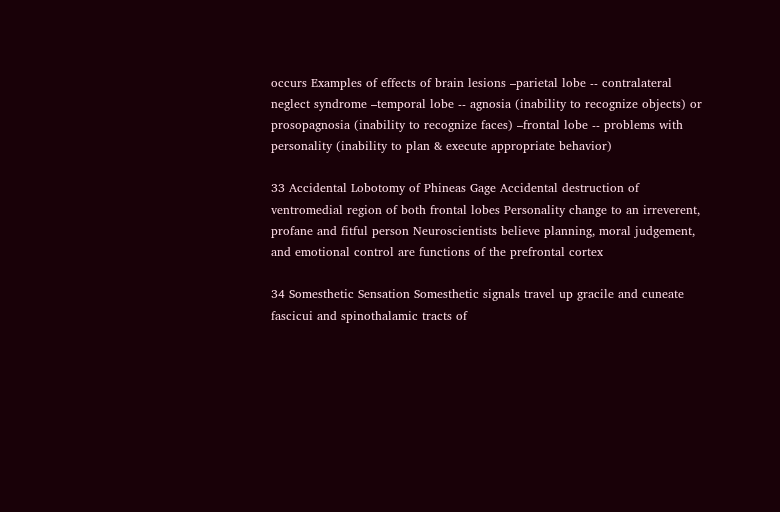occurs Examples of effects of brain lesions –parietal lobe -- contralateral neglect syndrome –temporal lobe -- agnosia (inability to recognize objects) or prosopagnosia (inability to recognize faces) –frontal lobe -- problems with personality (inability to plan & execute appropriate behavior)

33 Accidental Lobotomy of Phineas Gage Accidental destruction of ventromedial region of both frontal lobes Personality change to an irreverent, profane and fitful person Neuroscientists believe planning, moral judgement, and emotional control are functions of the prefrontal cortex

34 Somesthetic Sensation Somesthetic signals travel up gracile and cuneate fascicui and spinothalamic tracts of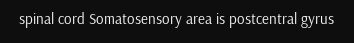spinal cord Somatosensory area is postcentral gyrus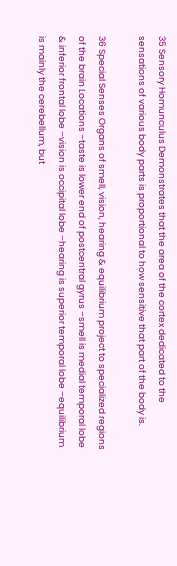35 Sensory Homunculus Demonstrates that the area of the cortex dedicated to the sensations of various body parts is proportional to how sensitive that part of the body is.

36 Special Senses Organs of smell, vision, hearing & equilibrium project to specialized regions of the brain Locations –taste is lower end of postcentral gyrus –smell is medial temporal lobe & inferior frontal lobe –vision is occipital lobe –hearing is superior temporal lobe –equilibrium is mainly the cerebellum, but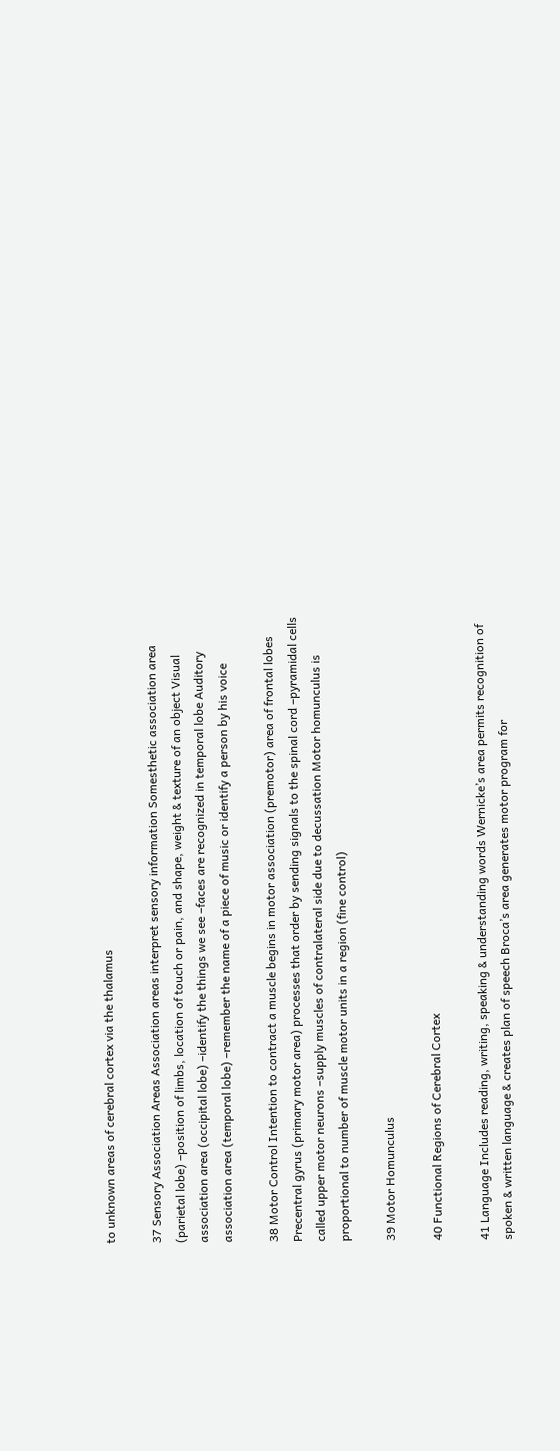to unknown areas of cerebral cortex via the thalamus

37 Sensory Association Areas Association areas interpret sensory information Somesthetic association area (parietal lobe) –position of limbs, location of touch or pain, and shape, weight & texture of an object Visual association area (occipital lobe) –identify the things we see –faces are recognized in temporal lobe Auditory association area (temporal lobe) –remember the name of a piece of music or identify a person by his voice

38 Motor Control Intention to contract a muscle begins in motor association (premotor) area of frontal lobes Precentral gyrus (primary motor area) processes that order by sending signals to the spinal cord –pyramidal cells called upper motor neurons –supply muscles of contralateral side due to decussation Motor homunculus is proportional to number of muscle motor units in a region (fine control)

39 Motor Homunculus

40 Functional Regions of Cerebral Cortex

41 Language Includes reading, writing, speaking & understanding words Wernicke’s area permits recognition of spoken & written language & creates plan of speech Broca’s area generates motor program for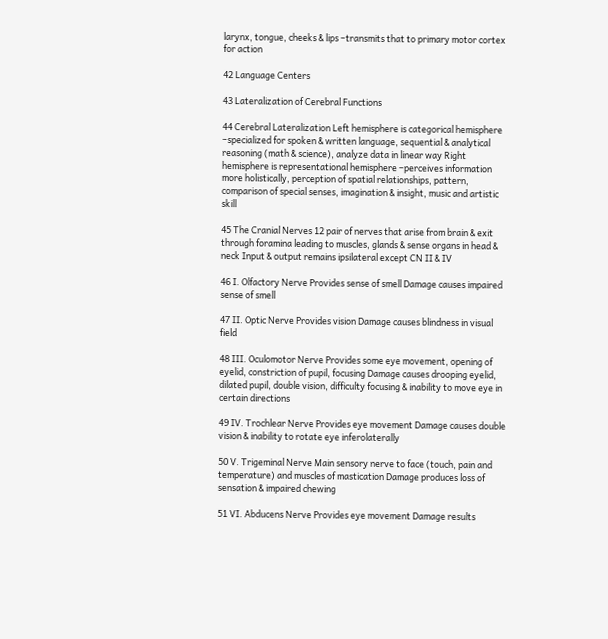larynx, tongue, cheeks & lips –transmits that to primary motor cortex for action

42 Language Centers

43 Lateralization of Cerebral Functions

44 Cerebral Lateralization Left hemisphere is categorical hemisphere –specialized for spoken & written language, sequential & analytical reasoning (math & science), analyze data in linear way Right hemisphere is representational hemisphere –perceives information more holistically, perception of spatial relationships, pattern, comparison of special senses, imagination & insight, music and artistic skill

45 The Cranial Nerves 12 pair of nerves that arise from brain & exit through foramina leading to muscles, glands & sense organs in head & neck Input & output remains ipsilateral except CN II & IV

46 I. Olfactory Nerve Provides sense of smell Damage causes impaired sense of smell

47 II. Optic Nerve Provides vision Damage causes blindness in visual field

48 III. Oculomotor Nerve Provides some eye movement, opening of eyelid, constriction of pupil, focusing Damage causes drooping eyelid, dilated pupil, double vision, difficulty focusing & inability to move eye in certain directions

49 IV. Trochlear Nerve Provides eye movement Damage causes double vision & inability to rotate eye inferolaterally

50 V. Trigeminal Nerve Main sensory nerve to face (touch, pain and temperature) and muscles of mastication Damage produces loss of sensation & impaired chewing

51 VI. Abducens Nerve Provides eye movement Damage results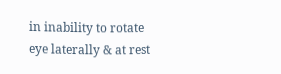in inability to rotate eye laterally & at rest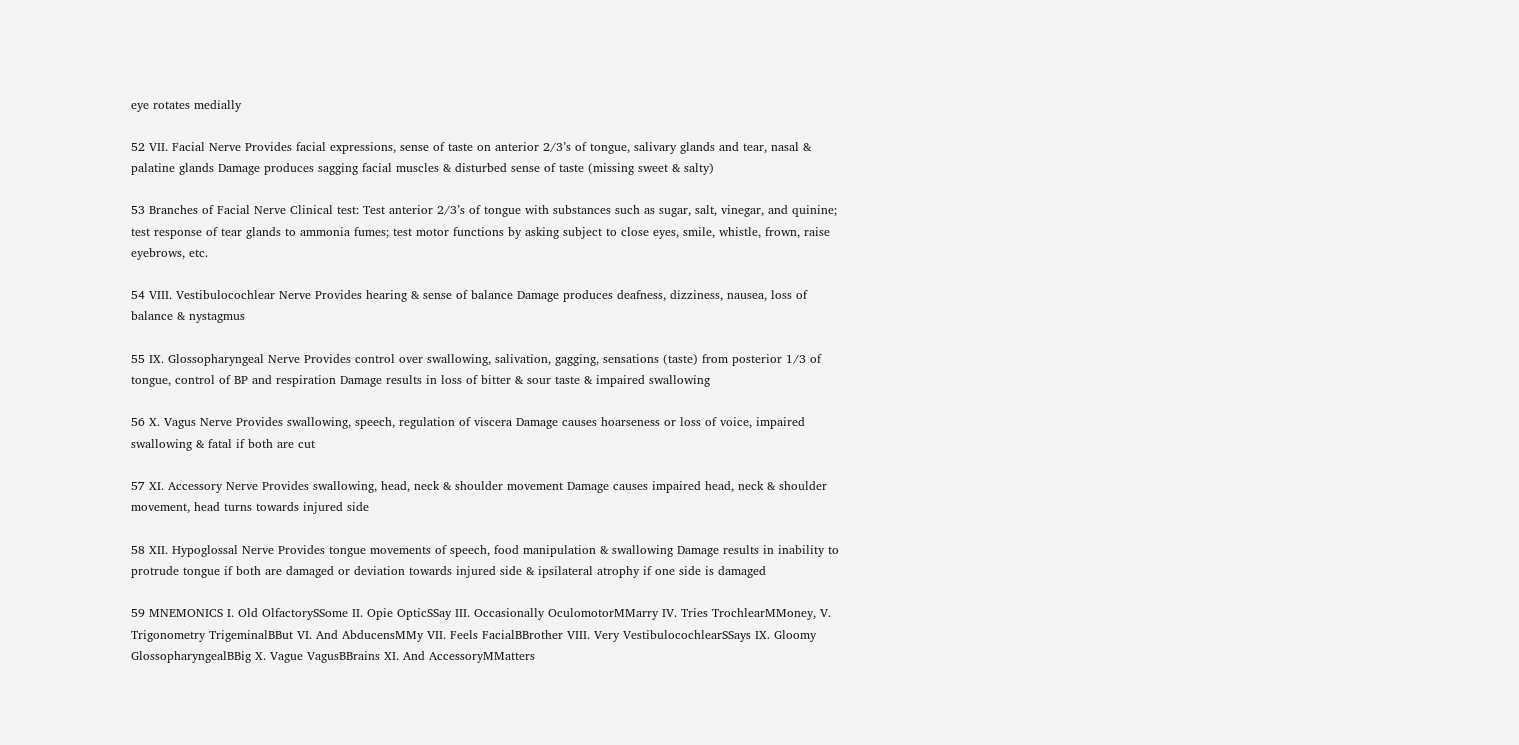eye rotates medially

52 VII. Facial Nerve Provides facial expressions, sense of taste on anterior 2/3’s of tongue, salivary glands and tear, nasal & palatine glands Damage produces sagging facial muscles & disturbed sense of taste (missing sweet & salty)

53 Branches of Facial Nerve Clinical test: Test anterior 2/3’s of tongue with substances such as sugar, salt, vinegar, and quinine; test response of tear glands to ammonia fumes; test motor functions by asking subject to close eyes, smile, whistle, frown, raise eyebrows, etc.

54 VIII. Vestibulocochlear Nerve Provides hearing & sense of balance Damage produces deafness, dizziness, nausea, loss of balance & nystagmus

55 IX. Glossopharyngeal Nerve Provides control over swallowing, salivation, gagging, sensations (taste) from posterior 1/3 of tongue, control of BP and respiration Damage results in loss of bitter & sour taste & impaired swallowing

56 X. Vagus Nerve Provides swallowing, speech, regulation of viscera Damage causes hoarseness or loss of voice, impaired swallowing & fatal if both are cut

57 XI. Accessory Nerve Provides swallowing, head, neck & shoulder movement Damage causes impaired head, neck & shoulder movement, head turns towards injured side

58 XII. Hypoglossal Nerve Provides tongue movements of speech, food manipulation & swallowing Damage results in inability to protrude tongue if both are damaged or deviation towards injured side & ipsilateral atrophy if one side is damaged

59 MNEMONICS I. Old OlfactorySSome II. Opie OpticSSay III. Occasionally OculomotorMMarry IV. Tries TrochlearMMoney, V. Trigonometry TrigeminalBBut VI. And AbducensMMy VII. Feels FacialBBrother VIII. Very VestibulocochlearSSays IX. Gloomy GlossopharyngealBBig X. Vague VagusBBrains XI. And AccessoryMMatters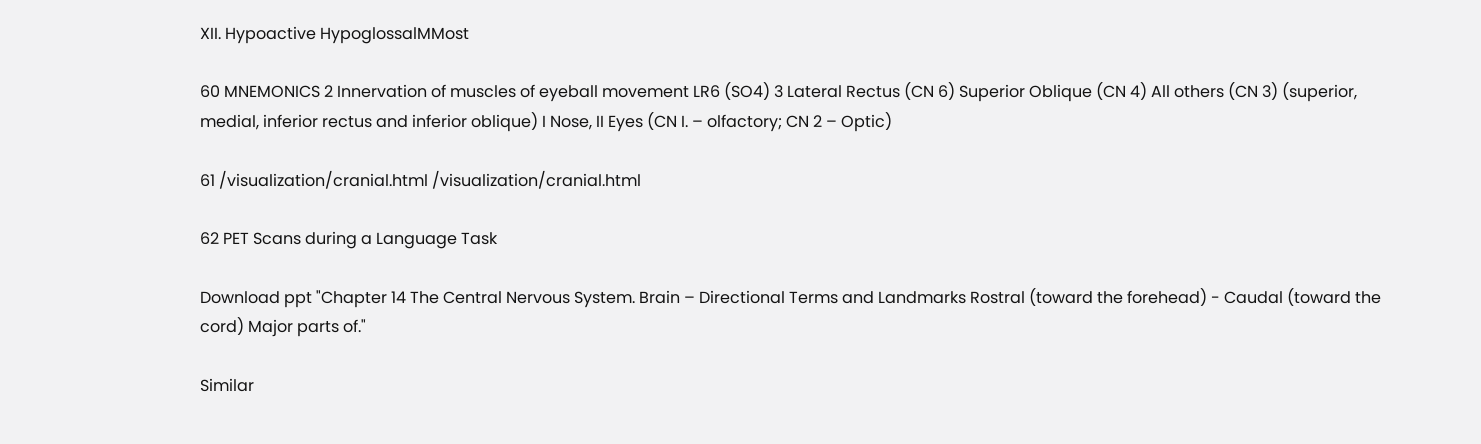XII. Hypoactive HypoglossalMMost

60 MNEMONICS 2 Innervation of muscles of eyeball movement LR6 (SO4) 3 Lateral Rectus (CN 6) Superior Oblique (CN 4) All others (CN 3) (superior, medial, inferior rectus and inferior oblique) I Nose, II Eyes (CN I. – olfactory; CN 2 – Optic)

61 /visualization/cranial.html /visualization/cranial.html

62 PET Scans during a Language Task

Download ppt "Chapter 14 The Central Nervous System. Brain – Directional Terms and Landmarks Rostral (toward the forehead) - Caudal (toward the cord) Major parts of."

Similar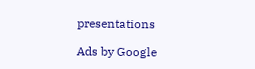presentations

Ads by Google